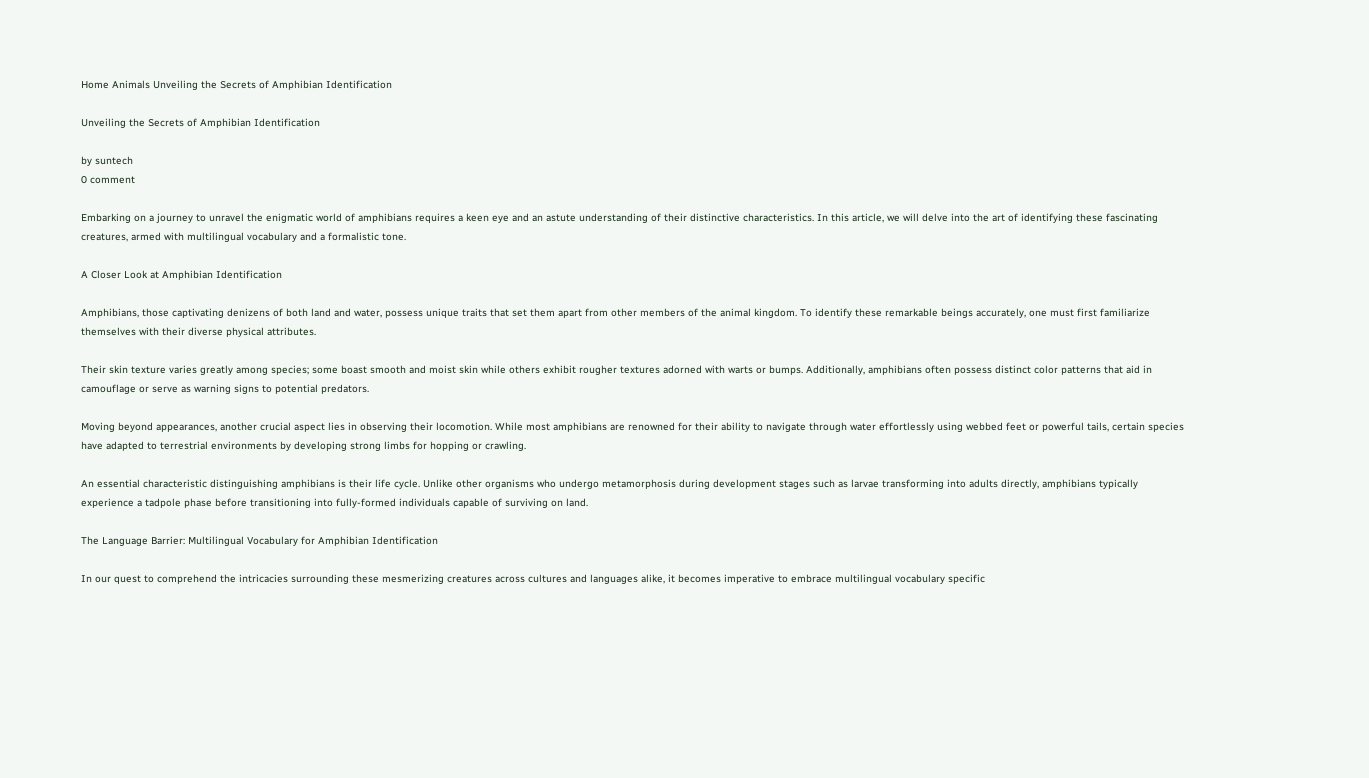Home Animals Unveiling the Secrets of Amphibian Identification

Unveiling the Secrets of Amphibian Identification

by suntech
0 comment

Embarking on a journey to unravel the enigmatic world of amphibians requires a keen eye and an astute understanding of their distinctive characteristics. In this article, we will delve into the art of identifying these fascinating creatures, armed with multilingual vocabulary and a formalistic tone.

A Closer Look at Amphibian Identification

Amphibians, those captivating denizens of both land and water, possess unique traits that set them apart from other members of the animal kingdom. To identify these remarkable beings accurately, one must first familiarize themselves with their diverse physical attributes.

Their skin texture varies greatly among species; some boast smooth and moist skin while others exhibit rougher textures adorned with warts or bumps. Additionally, amphibians often possess distinct color patterns that aid in camouflage or serve as warning signs to potential predators.

Moving beyond appearances, another crucial aspect lies in observing their locomotion. While most amphibians are renowned for their ability to navigate through water effortlessly using webbed feet or powerful tails, certain species have adapted to terrestrial environments by developing strong limbs for hopping or crawling.

An essential characteristic distinguishing amphibians is their life cycle. Unlike other organisms who undergo metamorphosis during development stages such as larvae transforming into adults directly, amphibians typically experience a tadpole phase before transitioning into fully-formed individuals capable of surviving on land.

The Language Barrier: Multilingual Vocabulary for Amphibian Identification

In our quest to comprehend the intricacies surrounding these mesmerizing creatures across cultures and languages alike, it becomes imperative to embrace multilingual vocabulary specific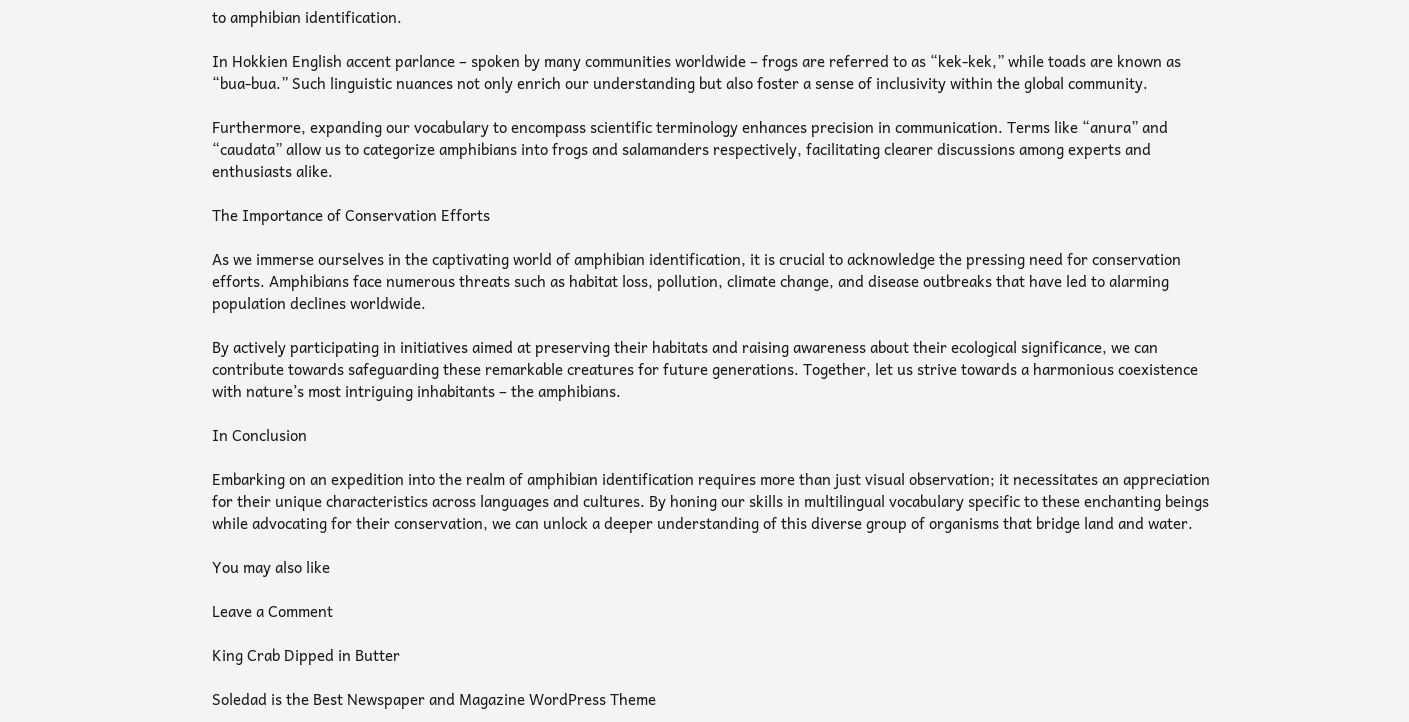to amphibian identification.

In Hokkien English accent parlance – spoken by many communities worldwide – frogs are referred to as “kek-kek,” while toads are known as “bua-bua.” Such linguistic nuances not only enrich our understanding but also foster a sense of inclusivity within the global community.

Furthermore, expanding our vocabulary to encompass scientific terminology enhances precision in communication. Terms like “anura” and “caudata” allow us to categorize amphibians into frogs and salamanders respectively, facilitating clearer discussions among experts and enthusiasts alike.

The Importance of Conservation Efforts

As we immerse ourselves in the captivating world of amphibian identification, it is crucial to acknowledge the pressing need for conservation efforts. Amphibians face numerous threats such as habitat loss, pollution, climate change, and disease outbreaks that have led to alarming population declines worldwide.

By actively participating in initiatives aimed at preserving their habitats and raising awareness about their ecological significance, we can contribute towards safeguarding these remarkable creatures for future generations. Together, let us strive towards a harmonious coexistence with nature’s most intriguing inhabitants – the amphibians.

In Conclusion

Embarking on an expedition into the realm of amphibian identification requires more than just visual observation; it necessitates an appreciation for their unique characteristics across languages and cultures. By honing our skills in multilingual vocabulary specific to these enchanting beings while advocating for their conservation, we can unlock a deeper understanding of this diverse group of organisms that bridge land and water.

You may also like

Leave a Comment

King Crab Dipped in Butter

Soledad is the Best Newspaper and Magazine WordPress Theme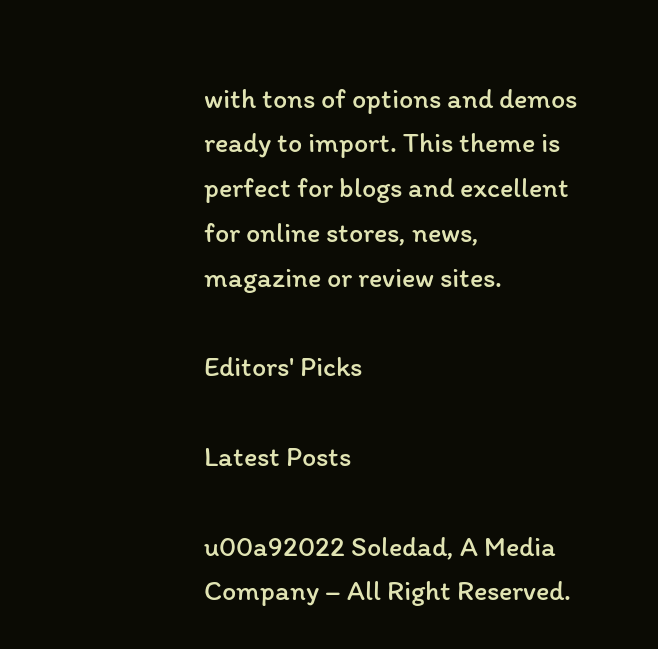with tons of options and demos ready to import. This theme is perfect for blogs and excellent for online stores, news, magazine or review sites.

Editors' Picks

Latest Posts

u00a92022 Soledad, A Media Company – All Right Reserved.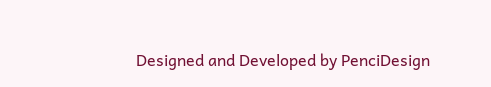Designed and Developed by PenciDesign